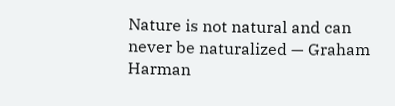Nature is not natural and can never be naturalized — Graham Harman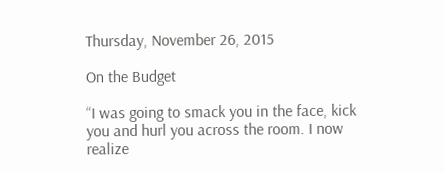Thursday, November 26, 2015

On the Budget

“I was going to smack you in the face, kick you and hurl you across the room. I now realize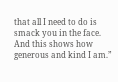that all I need to do is smack you in the face. And this shows how generous and kind I am.”